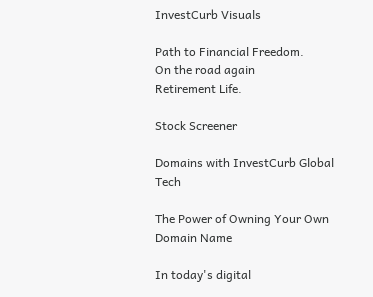InvestCurb Visuals

Path to Financial Freedom.
On the road again
Retirement Life.

Stock Screener

Domains with InvestCurb Global Tech

The Power of Owning Your Own Domain Name

In today's digital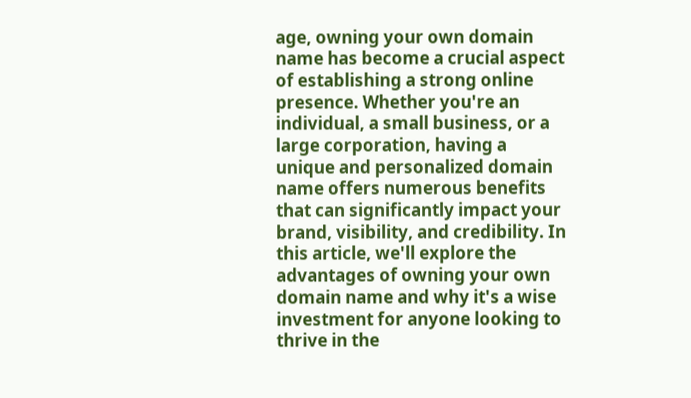age, owning your own domain name has become a crucial aspect of establishing a strong online presence. Whether you're an individual, a small business, or a large corporation, having a unique and personalized domain name offers numerous benefits that can significantly impact your brand, visibility, and credibility. In this article, we'll explore the advantages of owning your own domain name and why it's a wise investment for anyone looking to thrive in the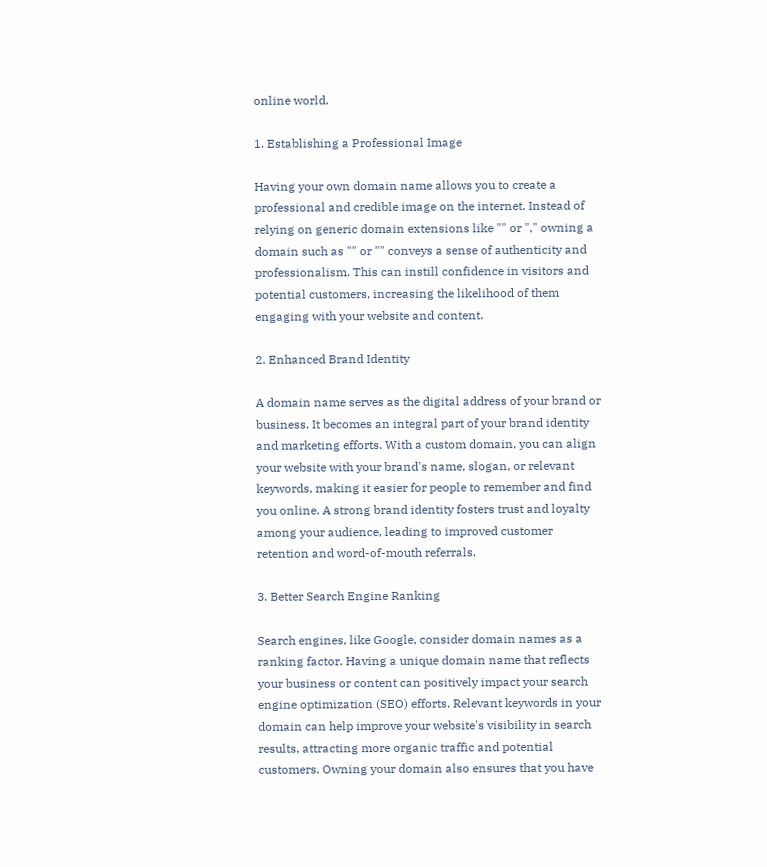online world.

1. Establishing a Professional Image

Having your own domain name allows you to create a professional and credible image on the internet. Instead of relying on generic domain extensions like "" or "," owning a domain such as "" or "" conveys a sense of authenticity and professionalism. This can instill confidence in visitors and potential customers, increasing the likelihood of them engaging with your website and content.

2. Enhanced Brand Identity

A domain name serves as the digital address of your brand or business. It becomes an integral part of your brand identity and marketing efforts. With a custom domain, you can align your website with your brand's name, slogan, or relevant keywords, making it easier for people to remember and find you online. A strong brand identity fosters trust and loyalty among your audience, leading to improved customer retention and word-of-mouth referrals.

3. Better Search Engine Ranking

Search engines, like Google, consider domain names as a ranking factor. Having a unique domain name that reflects your business or content can positively impact your search engine optimization (SEO) efforts. Relevant keywords in your domain can help improve your website's visibility in search results, attracting more organic traffic and potential customers. Owning your domain also ensures that you have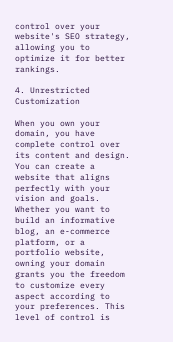control over your website's SEO strategy, allowing you to optimize it for better rankings.

4. Unrestricted Customization

When you own your domain, you have complete control over its content and design. You can create a website that aligns perfectly with your vision and goals. Whether you want to build an informative blog, an e-commerce platform, or a portfolio website, owning your domain grants you the freedom to customize every aspect according to your preferences. This level of control is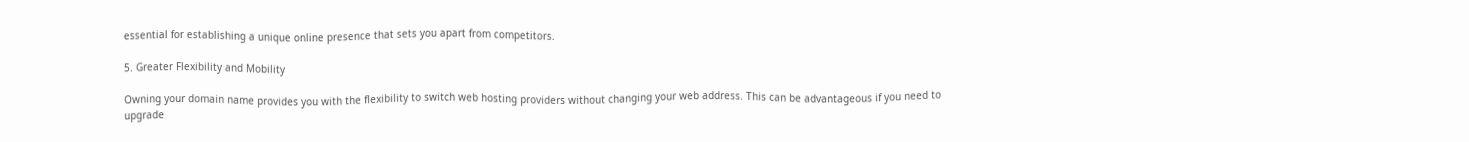essential for establishing a unique online presence that sets you apart from competitors.

5. Greater Flexibility and Mobility

Owning your domain name provides you with the flexibility to switch web hosting providers without changing your web address. This can be advantageous if you need to upgrade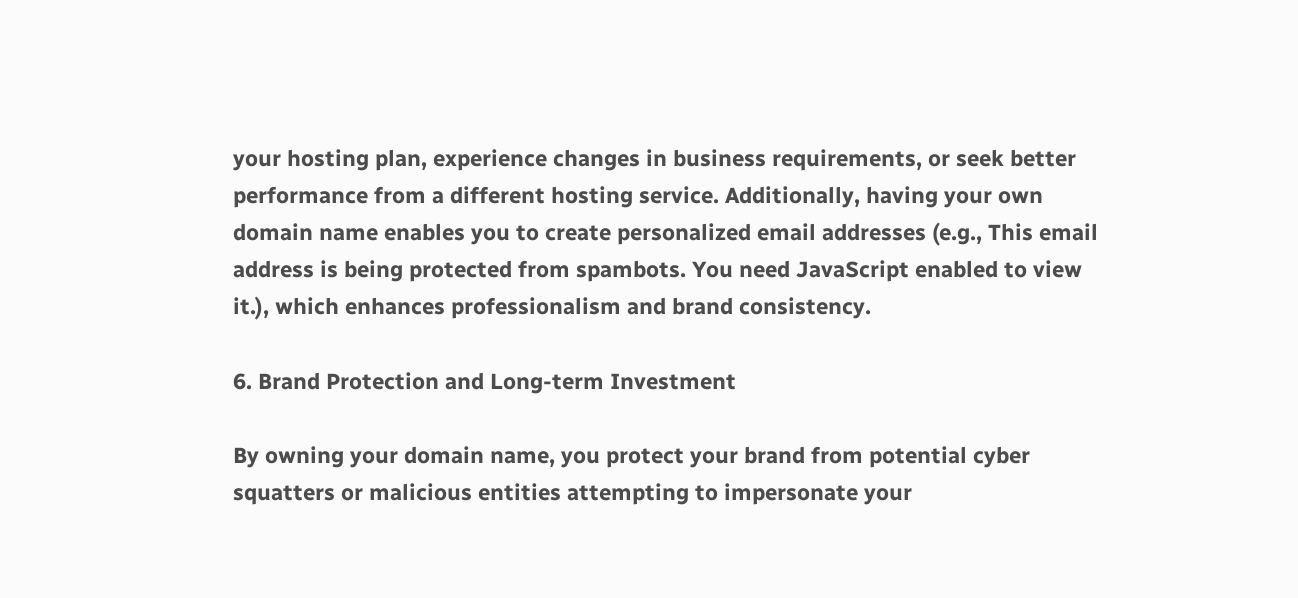your hosting plan, experience changes in business requirements, or seek better performance from a different hosting service. Additionally, having your own domain name enables you to create personalized email addresses (e.g., This email address is being protected from spambots. You need JavaScript enabled to view it.), which enhances professionalism and brand consistency.

6. Brand Protection and Long-term Investment

By owning your domain name, you protect your brand from potential cyber squatters or malicious entities attempting to impersonate your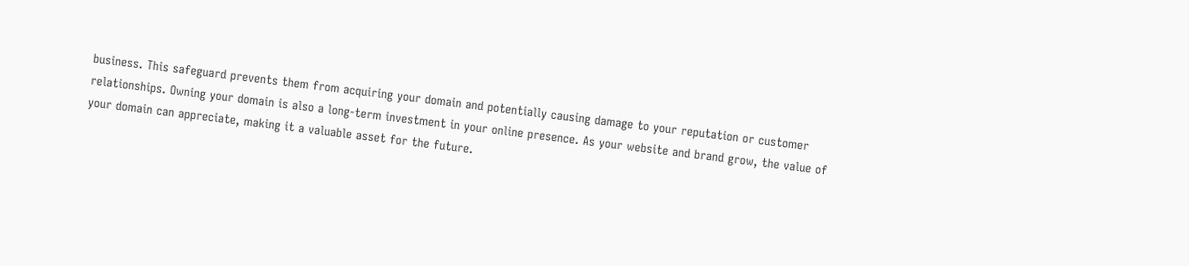business. This safeguard prevents them from acquiring your domain and potentially causing damage to your reputation or customer relationships. Owning your domain is also a long-term investment in your online presence. As your website and brand grow, the value of your domain can appreciate, making it a valuable asset for the future.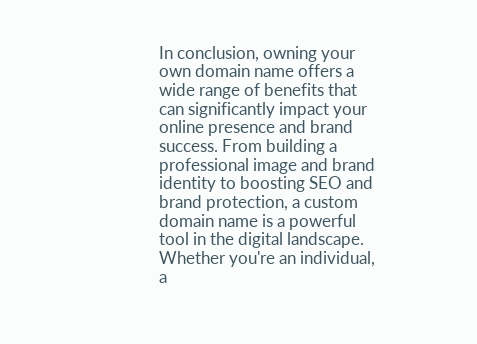In conclusion, owning your own domain name offers a wide range of benefits that can significantly impact your online presence and brand success. From building a professional image and brand identity to boosting SEO and brand protection, a custom domain name is a powerful tool in the digital landscape. Whether you're an individual, a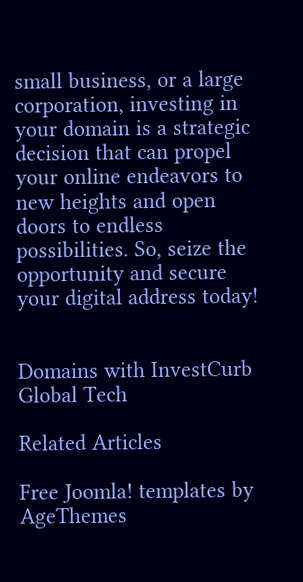small business, or a large corporation, investing in your domain is a strategic decision that can propel your online endeavors to new heights and open doors to endless possibilities. So, seize the opportunity and secure your digital address today!


Domains with InvestCurb Global Tech

Related Articles

Free Joomla! templates by AgeThemes